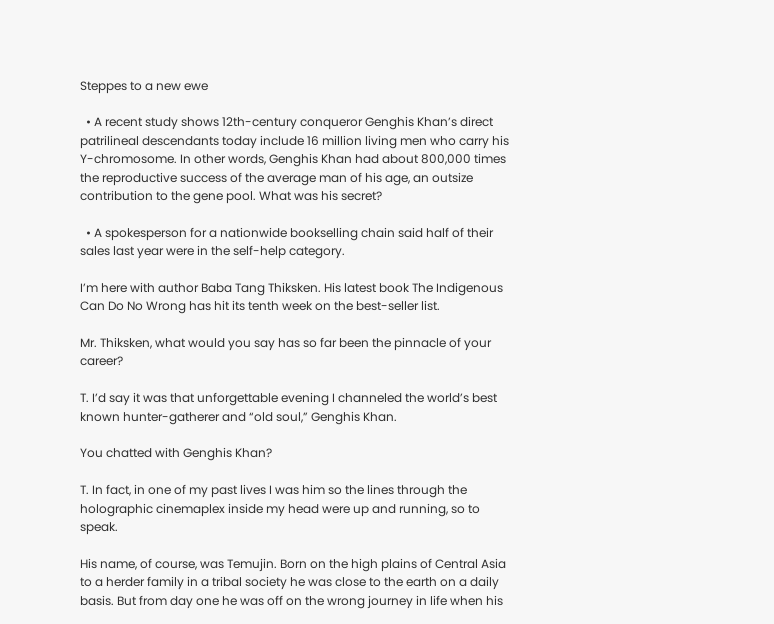Steppes to a new ewe

  • A recent study shows 12th-century conqueror Genghis Khan’s direct patrilineal descendants today include 16 million living men who carry his Y-chromosome. In other words, Genghis Khan had about 800,000 times the reproductive success of the average man of his age, an outsize contribution to the gene pool. What was his secret?

  • A spokesperson for a nationwide bookselling chain said half of their sales last year were in the self-help category.

I’m here with author Baba Tang Thiksken. His latest book The Indigenous Can Do No Wrong has hit its tenth week on the best-seller list.

Mr. Thiksken, what would you say has so far been the pinnacle of your career?

T. I’d say it was that unforgettable evening I channeled the world’s best known hunter-gatherer and “old soul,” Genghis Khan.

You chatted with Genghis Khan?

T. In fact, in one of my past lives I was him so the lines through the holographic cinemaplex inside my head were up and running, so to speak.

His name, of course, was Temujin. Born on the high plains of Central Asia to a herder family in a tribal society he was close to the earth on a daily basis. But from day one he was off on the wrong journey in life when his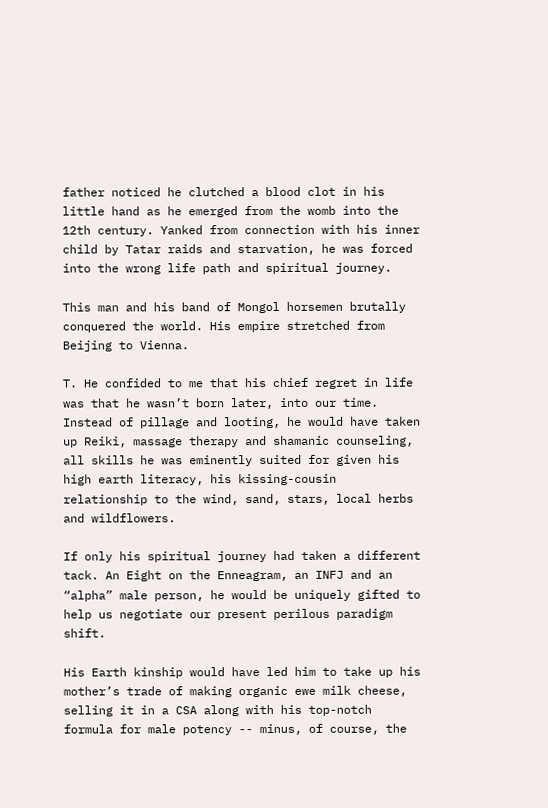father noticed he clutched a blood clot in his little hand as he emerged from the womb into the 12th century. Yanked from connection with his inner child by Tatar raids and starvation, he was forced into the wrong life path and spiritual journey.

This man and his band of Mongol horsemen brutally conquered the world. His empire stretched from Beijing to Vienna.

T. He confided to me that his chief regret in life was that he wasn’t born later, into our time. Instead of pillage and looting, he would have taken up Reiki, massage therapy and shamanic counseling, all skills he was eminently suited for given his high earth literacy, his kissing-cousin relationship to the wind, sand, stars, local herbs and wildflowers.

If only his spiritual journey had taken a different tack. An Eight on the Enneagram, an INFJ and an “alpha” male person, he would be uniquely gifted to help us negotiate our present perilous paradigm shift.

His Earth kinship would have led him to take up his mother’s trade of making organic ewe milk cheese, selling it in a CSA along with his top-notch formula for male potency -- minus, of course, the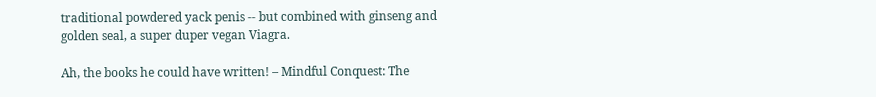traditional powdered yack penis -- but combined with ginseng and golden seal, a super duper vegan Viagra.

Ah, the books he could have written! – Mindful Conquest: The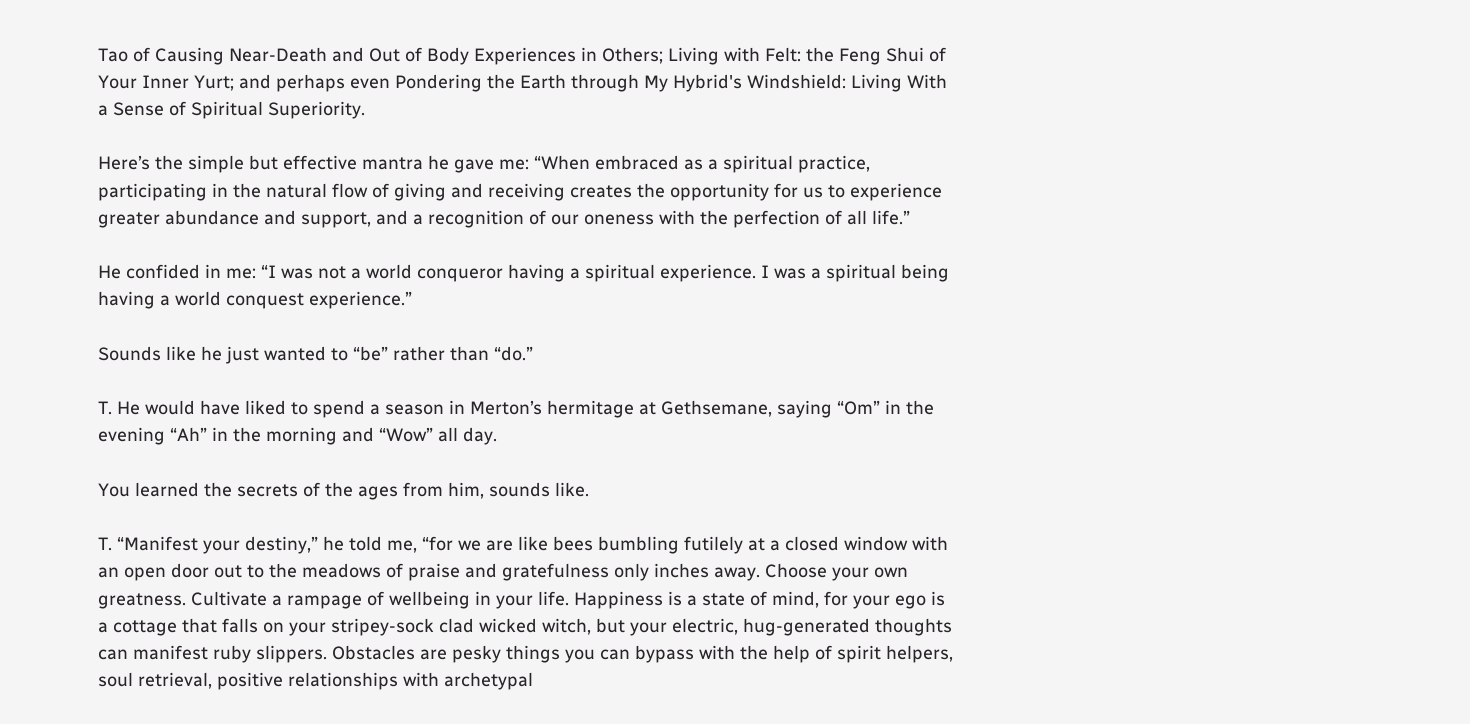Tao of Causing Near-Death and Out of Body Experiences in Others; Living with Felt: the Feng Shui of Your Inner Yurt; and perhaps even Pondering the Earth through My Hybrid's Windshield: Living With a Sense of Spiritual Superiority.

Here’s the simple but effective mantra he gave me: “When embraced as a spiritual practice, participating in the natural flow of giving and receiving creates the opportunity for us to experience greater abundance and support, and a recognition of our oneness with the perfection of all life.”

He confided in me: “I was not a world conqueror having a spiritual experience. I was a spiritual being having a world conquest experience.”

Sounds like he just wanted to “be” rather than “do.”

T. He would have liked to spend a season in Merton’s hermitage at Gethsemane, saying “Om” in the evening “Ah” in the morning and “Wow” all day.

You learned the secrets of the ages from him, sounds like.

T. “Manifest your destiny,” he told me, “for we are like bees bumbling futilely at a closed window with an open door out to the meadows of praise and gratefulness only inches away. Choose your own greatness. Cultivate a rampage of wellbeing in your life. Happiness is a state of mind, for your ego is a cottage that falls on your stripey-sock clad wicked witch, but your electric, hug-generated thoughts can manifest ruby slippers. Obstacles are pesky things you can bypass with the help of spirit helpers, soul retrieval, positive relationships with archetypal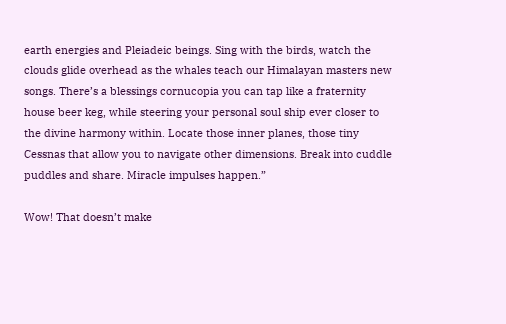earth energies and Pleiadeic beings. Sing with the birds, watch the clouds glide overhead as the whales teach our Himalayan masters new songs. There’s a blessings cornucopia you can tap like a fraternity house beer keg, while steering your personal soul ship ever closer to the divine harmony within. Locate those inner planes, those tiny Cessnas that allow you to navigate other dimensions. Break into cuddle puddles and share. Miracle impulses happen.”

Wow! That doesn’t make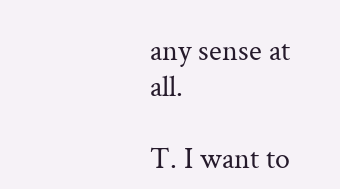any sense at all.

T. I want to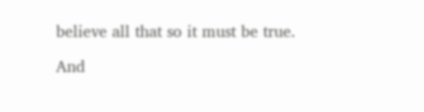believe all that so it must be true.

And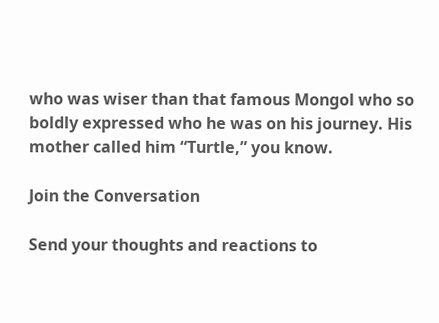who was wiser than that famous Mongol who so boldly expressed who he was on his journey. His mother called him “Turtle,” you know.

Join the Conversation

Send your thoughts and reactions to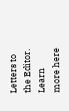Letters to the Editor. Learn more here